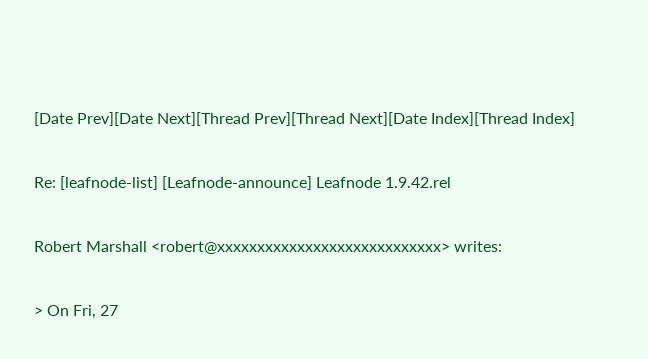[Date Prev][Date Next][Thread Prev][Thread Next][Date Index][Thread Index]

Re: [leafnode-list] [Leafnode-announce] Leafnode 1.9.42.rel

Robert Marshall <robert@xxxxxxxxxxxxxxxxxxxxxxxxxxxx> writes:

> On Fri, 27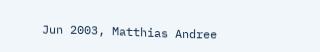Jun 2003, Matthias Andree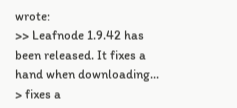wrote:
>> Leafnode 1.9.42 has been released. It fixes a hand when downloading...
> fixes a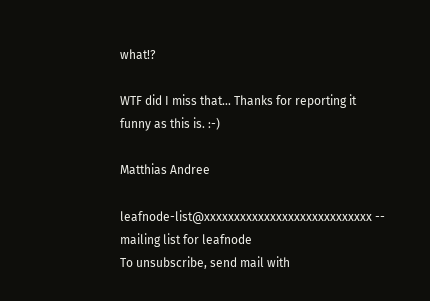what!?

WTF did I miss that... Thanks for reporting it funny as this is. :-)

Matthias Andree

leafnode-list@xxxxxxxxxxxxxxxxxxxxxxxxxxxx -- mailing list for leafnode
To unsubscribe, send mail with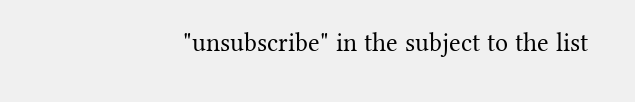"unsubscribe" in the subject to the list